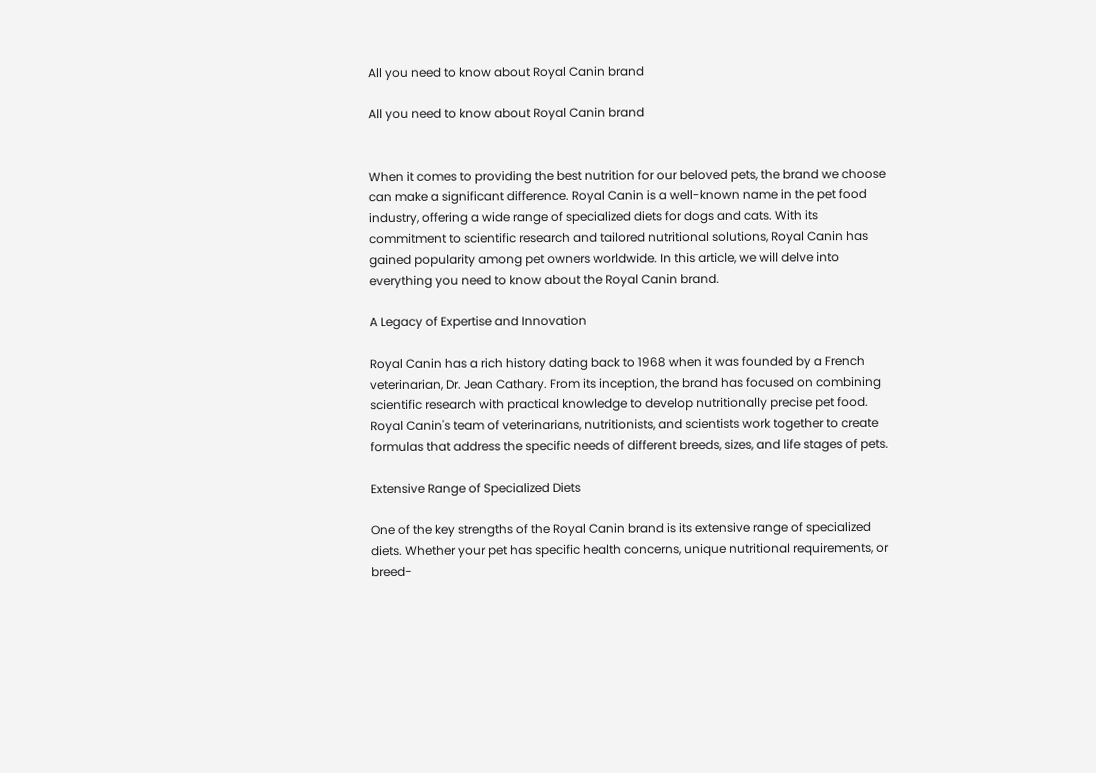All you need to know about Royal Canin brand

All you need to know about Royal Canin brand


When it comes to providing the best nutrition for our beloved pets, the brand we choose can make a significant difference. Royal Canin is a well-known name in the pet food industry, offering a wide range of specialized diets for dogs and cats. With its commitment to scientific research and tailored nutritional solutions, Royal Canin has gained popularity among pet owners worldwide. In this article, we will delve into everything you need to know about the Royal Canin brand.

A Legacy of Expertise and Innovation

Royal Canin has a rich history dating back to 1968 when it was founded by a French veterinarian, Dr. Jean Cathary. From its inception, the brand has focused on combining scientific research with practical knowledge to develop nutritionally precise pet food. Royal Canin's team of veterinarians, nutritionists, and scientists work together to create formulas that address the specific needs of different breeds, sizes, and life stages of pets.

Extensive Range of Specialized Diets

One of the key strengths of the Royal Canin brand is its extensive range of specialized diets. Whether your pet has specific health concerns, unique nutritional requirements, or breed-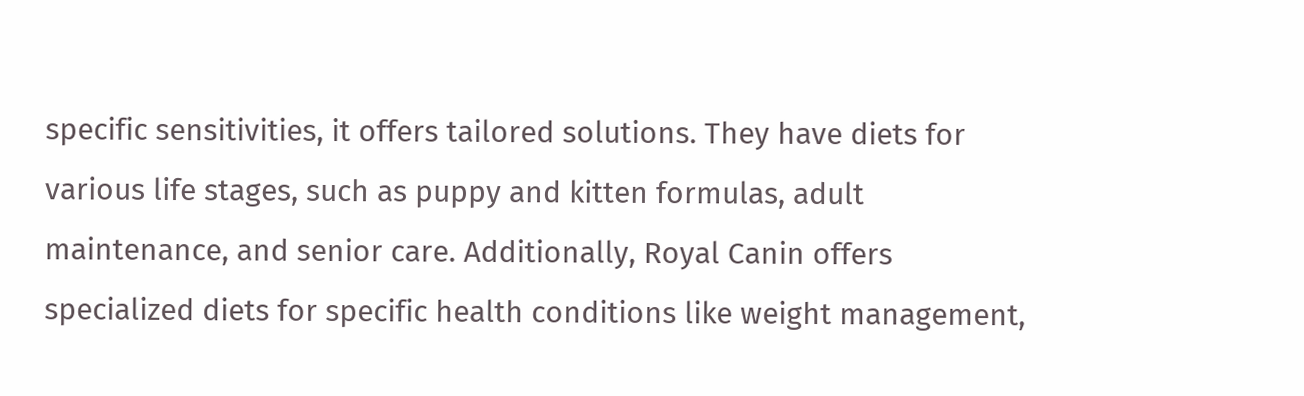specific sensitivities, it offers tailored solutions. They have diets for various life stages, such as puppy and kitten formulas, adult maintenance, and senior care. Additionally, Royal Canin offers specialized diets for specific health conditions like weight management,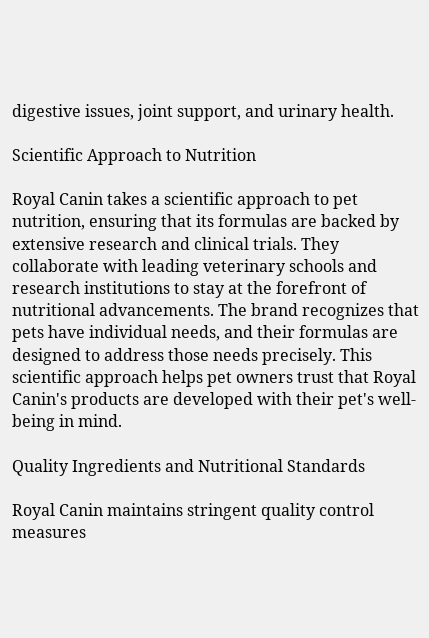digestive issues, joint support, and urinary health.

Scientific Approach to Nutrition

Royal Canin takes a scientific approach to pet nutrition, ensuring that its formulas are backed by extensive research and clinical trials. They collaborate with leading veterinary schools and research institutions to stay at the forefront of nutritional advancements. The brand recognizes that pets have individual needs, and their formulas are designed to address those needs precisely. This scientific approach helps pet owners trust that Royal Canin's products are developed with their pet's well-being in mind.

Quality Ingredients and Nutritional Standards

Royal Canin maintains stringent quality control measures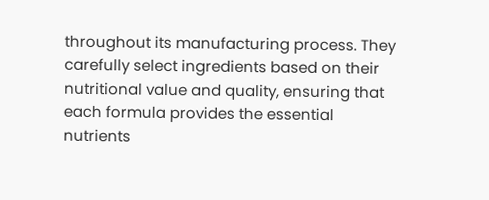throughout its manufacturing process. They carefully select ingredients based on their nutritional value and quality, ensuring that each formula provides the essential nutrients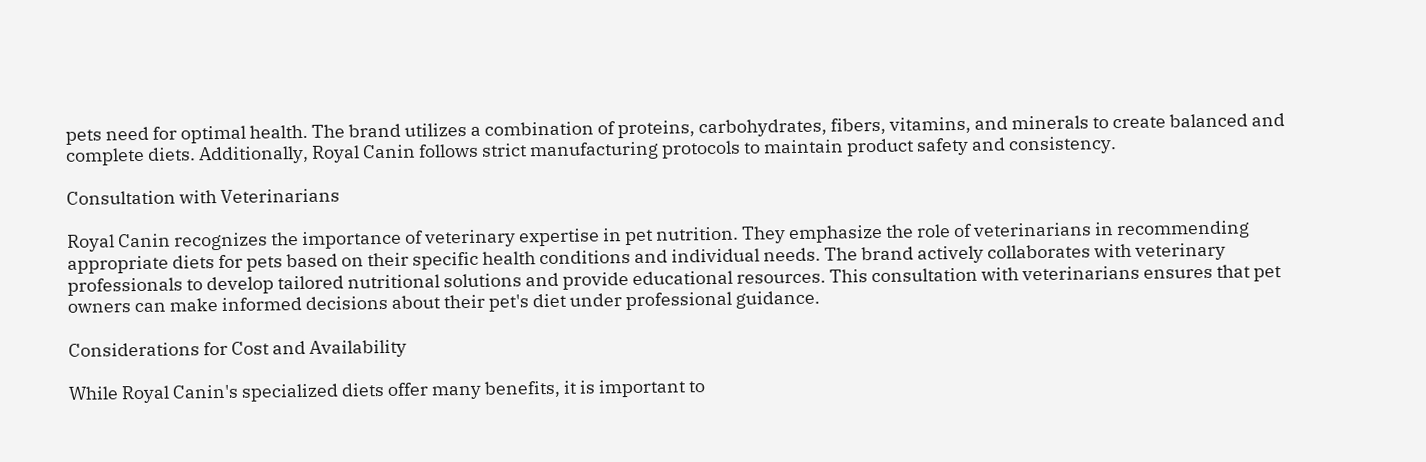pets need for optimal health. The brand utilizes a combination of proteins, carbohydrates, fibers, vitamins, and minerals to create balanced and complete diets. Additionally, Royal Canin follows strict manufacturing protocols to maintain product safety and consistency.

Consultation with Veterinarians

Royal Canin recognizes the importance of veterinary expertise in pet nutrition. They emphasize the role of veterinarians in recommending appropriate diets for pets based on their specific health conditions and individual needs. The brand actively collaborates with veterinary professionals to develop tailored nutritional solutions and provide educational resources. This consultation with veterinarians ensures that pet owners can make informed decisions about their pet's diet under professional guidance.

Considerations for Cost and Availability

While Royal Canin's specialized diets offer many benefits, it is important to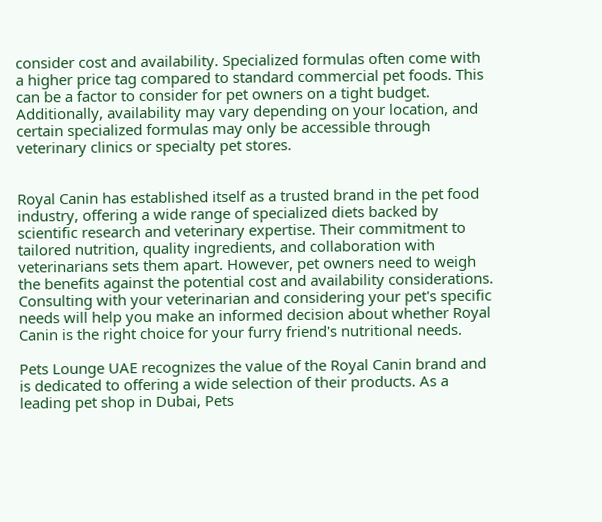consider cost and availability. Specialized formulas often come with a higher price tag compared to standard commercial pet foods. This can be a factor to consider for pet owners on a tight budget. Additionally, availability may vary depending on your location, and certain specialized formulas may only be accessible through veterinary clinics or specialty pet stores.


Royal Canin has established itself as a trusted brand in the pet food industry, offering a wide range of specialized diets backed by scientific research and veterinary expertise. Their commitment to tailored nutrition, quality ingredients, and collaboration with veterinarians sets them apart. However, pet owners need to weigh the benefits against the potential cost and availability considerations. Consulting with your veterinarian and considering your pet's specific needs will help you make an informed decision about whether Royal Canin is the right choice for your furry friend's nutritional needs.

Pets Lounge UAE recognizes the value of the Royal Canin brand and is dedicated to offering a wide selection of their products. As a leading pet shop in Dubai, Pets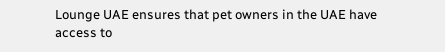Lounge UAE ensures that pet owners in the UAE have access to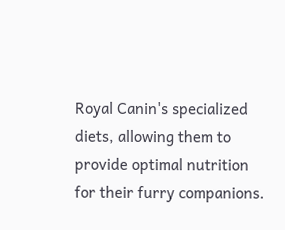Royal Canin's specialized diets, allowing them to provide optimal nutrition for their furry companions.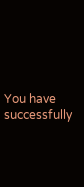You have successfully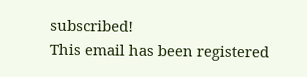subscribed!
This email has been registered